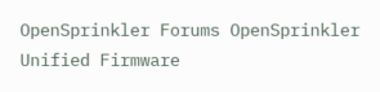OpenSprinkler Forums OpenSprinkler Unified Firmware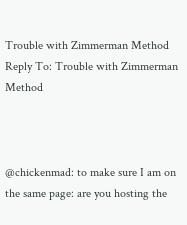Trouble with Zimmerman Method Reply To: Trouble with Zimmerman Method



@chickenmad: to make sure I am on the same page: are you hosting the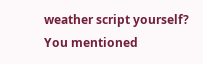weather script yourself? You mentioned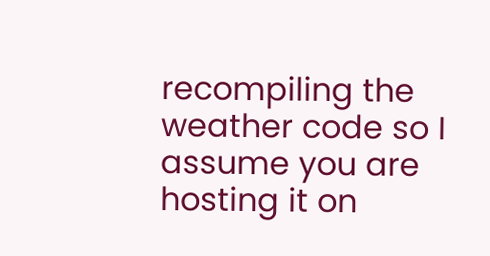recompiling the weather code so I assume you are hosting it on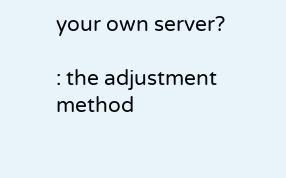your own server?

: the adjustment method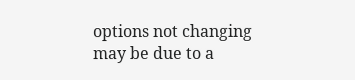options not changing may be due to a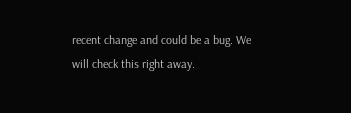recent change and could be a bug. We will check this right away.